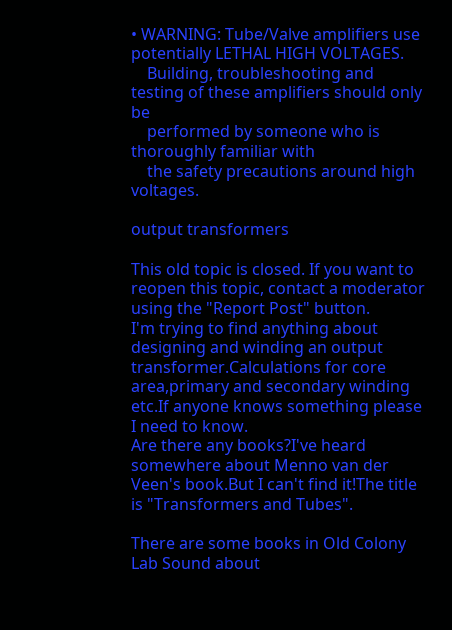• WARNING: Tube/Valve amplifiers use potentially LETHAL HIGH VOLTAGES.
    Building, troubleshooting and testing of these amplifiers should only be
    performed by someone who is thoroughly familiar with
    the safety precautions around high voltages.

output transformers

This old topic is closed. If you want to reopen this topic, contact a moderator using the "Report Post" button.
I'm trying to find anything about designing and winding an output transformer.Calculations for core area,primary and secondary winding etc.If anyone knows something please I need to know.
Are there any books?I've heard somewhere about Menno van der Veen's book.But I can't find it!The title is "Transformers and Tubes".

There are some books in Old Colony Lab Sound about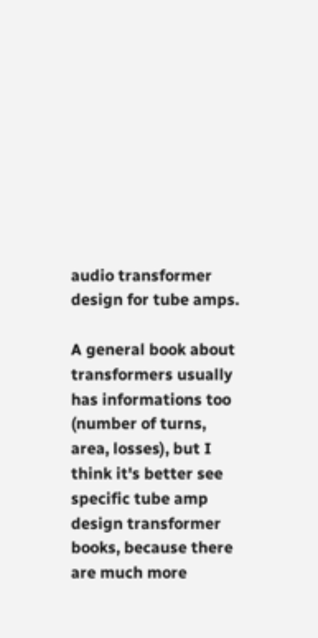audio transformer design for tube amps.

A general book about transformers usually has informations too (number of turns, area, losses), but I think it's better see specific tube amp design transformer books, because there are much more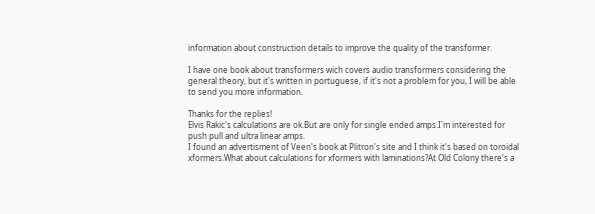information about construction details to improve the quality of the transformer.

I have one book about transformers wich covers audio transformers considering the general theory, but it's written in portuguese, if it's not a problem for you, I will be able to send you more information.

Thanks for the replies!
Elvis Rakic's calculations are ok.But are only for single ended amps.I'm interested for push pull and ultra linear amps.
I found an advertisment of Veen's book at Plitron's site and I think it's based on toroidal xformers.What about calculations for xformers with laminations?At Old Colony there's a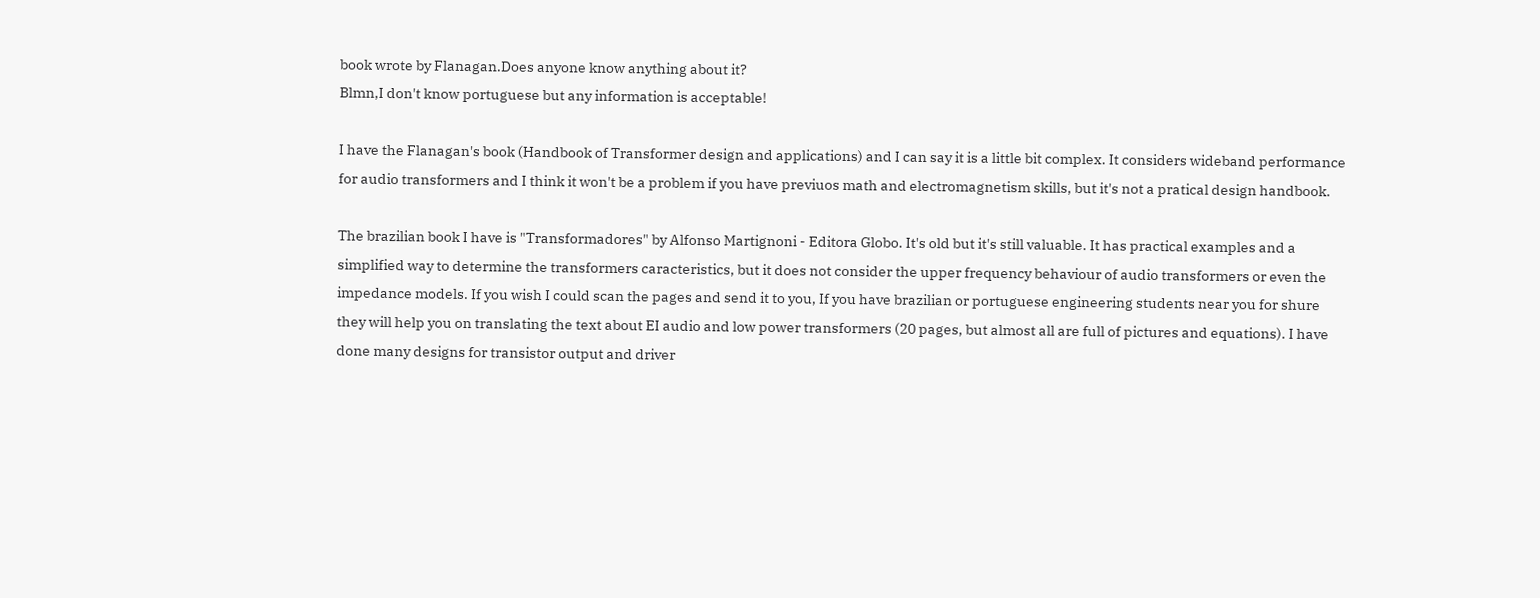book wrote by Flanagan.Does anyone know anything about it?
Blmn,I don't know portuguese but any information is acceptable!

I have the Flanagan's book (Handbook of Transformer design and applications) and I can say it is a little bit complex. It considers wideband performance for audio transformers and I think it won't be a problem if you have previuos math and electromagnetism skills, but it's not a pratical design handbook.

The brazilian book I have is "Transformadores" by Alfonso Martignoni - Editora Globo. It's old but it's still valuable. It has practical examples and a simplified way to determine the transformers caracteristics, but it does not consider the upper frequency behaviour of audio transformers or even the impedance models. If you wish I could scan the pages and send it to you, If you have brazilian or portuguese engineering students near you for shure they will help you on translating the text about EI audio and low power transformers (20 pages, but almost all are full of pictures and equations). I have done many designs for transistor output and driver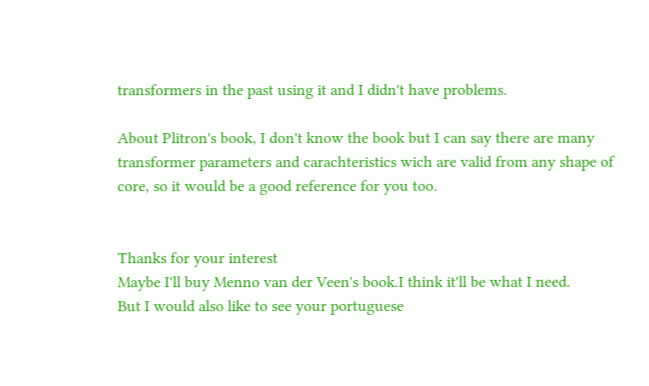transformers in the past using it and I didn't have problems.

About Plitron's book, I don't know the book but I can say there are many transformer parameters and carachteristics wich are valid from any shape of core, so it would be a good reference for you too.


Thanks for your interest
Maybe I'll buy Menno van der Veen's book.I think it'll be what I need.
But I would also like to see your portuguese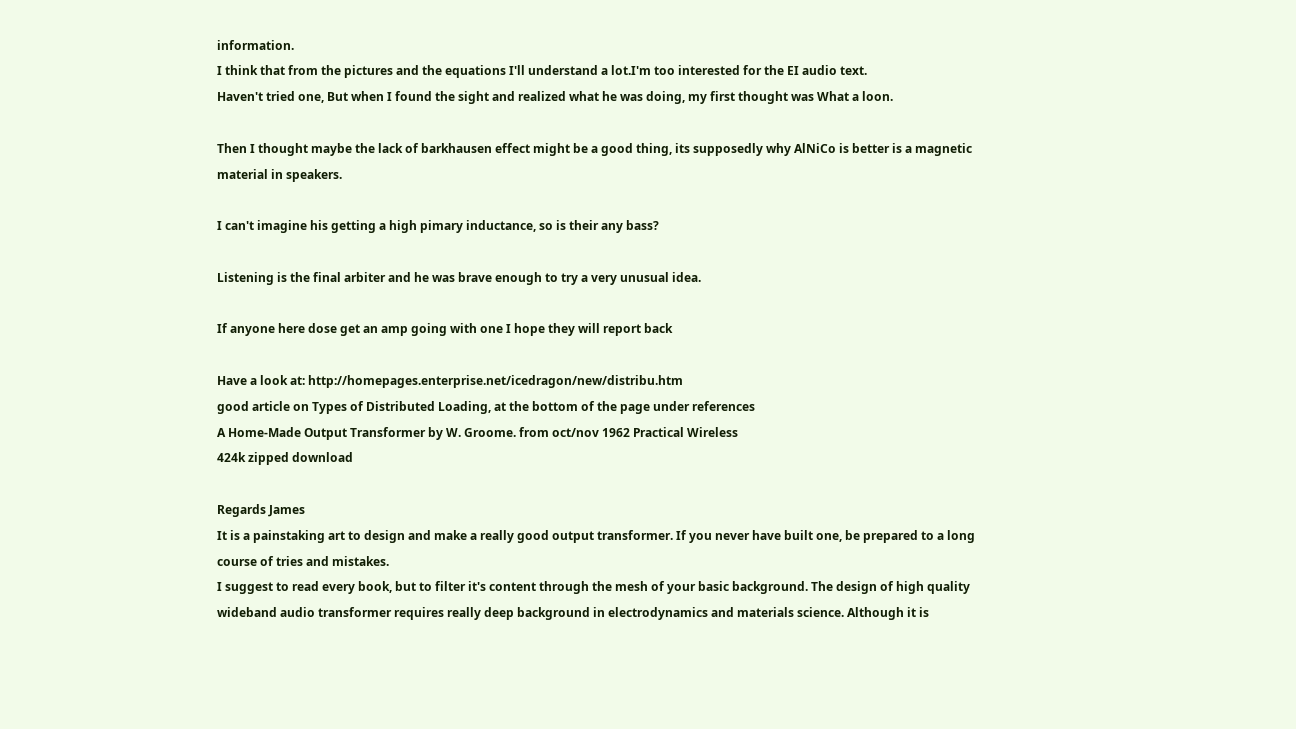information.
I think that from the pictures and the equations I'll understand a lot.I'm too interested for the EI audio text.
Haven't tried one, But when I found the sight and realized what he was doing, my first thought was What a loon.

Then I thought maybe the lack of barkhausen effect might be a good thing, its supposedly why AlNiCo is better is a magnetic material in speakers.

I can't imagine his getting a high pimary inductance, so is their any bass?

Listening is the final arbiter and he was brave enough to try a very unusual idea.

If anyone here dose get an amp going with one I hope they will report back

Have a look at: http://homepages.enterprise.net/icedragon/new/distribu.htm
good article on Types of Distributed Loading, at the bottom of the page under references
A Home-Made Output Transformer by W. Groome. from oct/nov 1962 Practical Wireless
424k zipped download

Regards James
It is a painstaking art to design and make a really good output transformer. If you never have built one, be prepared to a long course of tries and mistakes.
I suggest to read every book, but to filter it's content through the mesh of your basic background. The design of high quality wideband audio transformer requires really deep background in electrodynamics and materials science. Although it is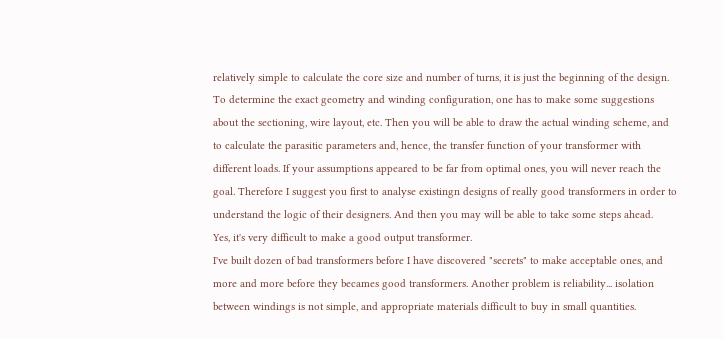relatively simple to calculate the core size and number of turns, it is just the beginning of the design.
To determine the exact geometry and winding configuration, one has to make some suggestions about the sectioning, wire layout, etc. Then you will be able to draw the actual winding scheme, and to calculate the parasitic parameters and, hence, the transfer function of your transformer with different loads. If your assumptions appeared to be far from optimal ones, you will never reach the goal. Therefore I suggest you first to analyse existingn designs of really good transformers in order to understand the logic of their designers. And then you may will be able to take some steps ahead.
Yes, it's very difficult to make a good output transformer.
I've built dozen of bad transformers before I have discovered "secrets" to make acceptable ones, and more and more before they becames good transformers. Another problem is reliability... isolation between windings is not simple, and appropriate materials difficult to buy in small quantities.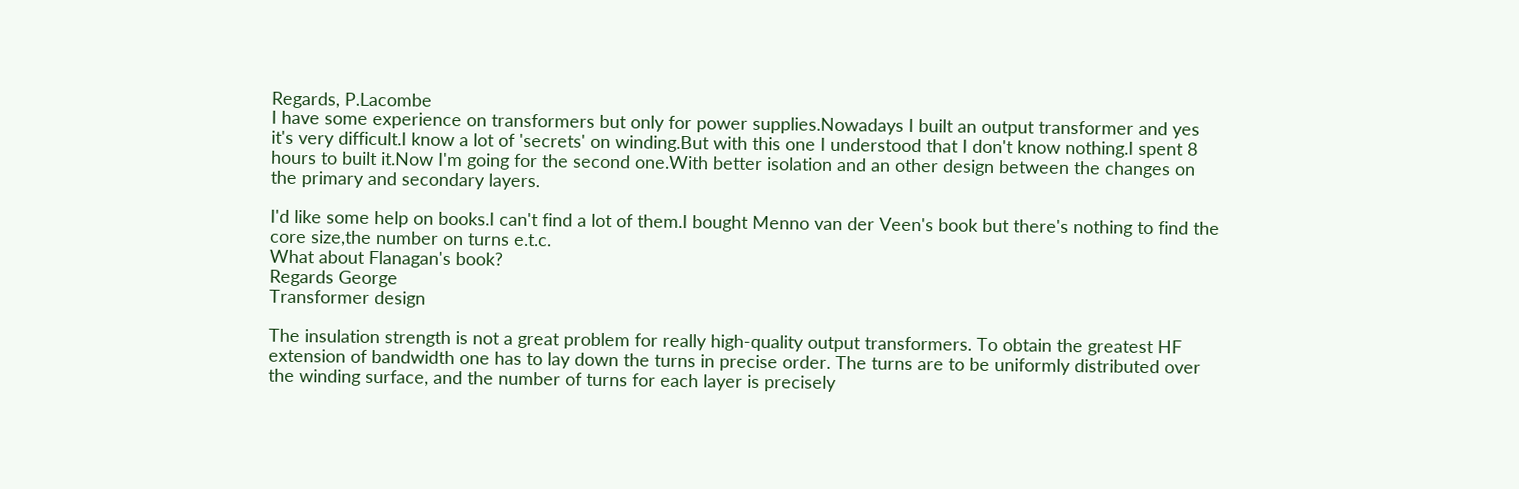Regards, P.Lacombe
I have some experience on transformers but only for power supplies.Nowadays I built an output transformer and yes it's very difficult.I know a lot of 'secrets' on winding.But with this one I understood that I don't know nothing.I spent 8 hours to built it.Now I'm going for the second one.With better isolation and an other design between the changes on the primary and secondary layers.

I'd like some help on books.I can't find a lot of them.I bought Menno van der Veen's book but there's nothing to find the core size,the number on turns e.t.c.
What about Flanagan's book?
Regards George
Transformer design

The insulation strength is not a great problem for really high-quality output transformers. To obtain the greatest HF extension of bandwidth one has to lay down the turns in precise order. The turns are to be uniformly distributed over the winding surface, and the number of turns for each layer is precisely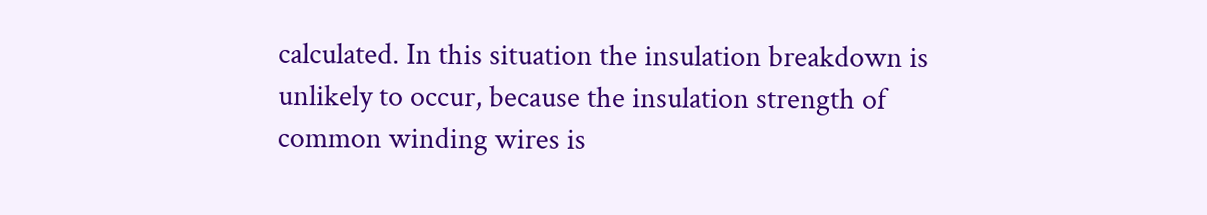calculated. In this situation the insulation breakdown is unlikely to occur, because the insulation strength of common winding wires is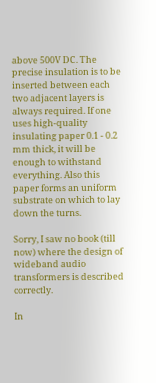above 500V DC. The precise insulation is to be inserted between each two adjacent layers is always required. If one uses high-quality insulating paper 0.1 - 0.2 mm thick, it will be enough to withstand everything. Also this paper forms an uniform substrate on which to lay down the turns.

Sorry, I saw no book (till now) where the design of wideband audio transformers is described correctly.

In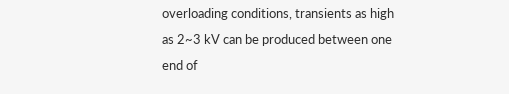overloading conditions, transients as high as 2~3 kV can be produced between one end of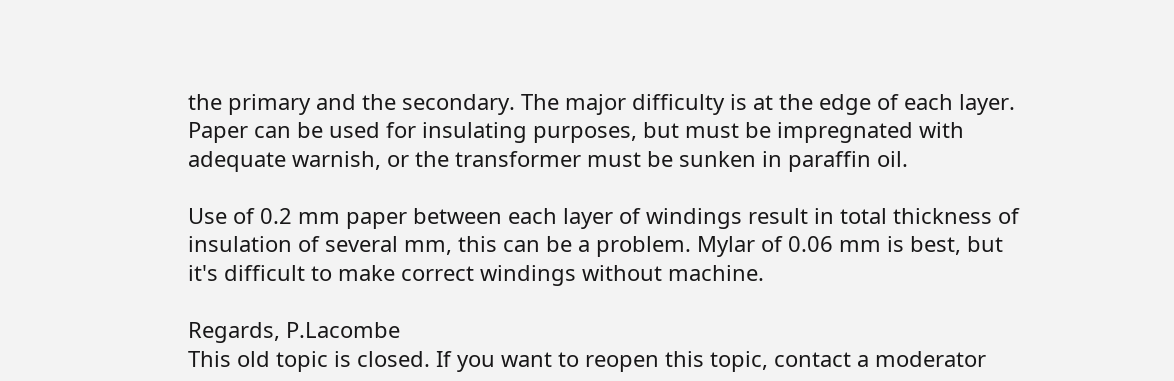the primary and the secondary. The major difficulty is at the edge of each layer. Paper can be used for insulating purposes, but must be impregnated with adequate warnish, or the transformer must be sunken in paraffin oil.

Use of 0.2 mm paper between each layer of windings result in total thickness of insulation of several mm, this can be a problem. Mylar of 0.06 mm is best, but it's difficult to make correct windings without machine.

Regards, P.Lacombe
This old topic is closed. If you want to reopen this topic, contact a moderator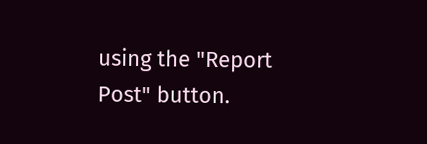using the "Report Post" button.